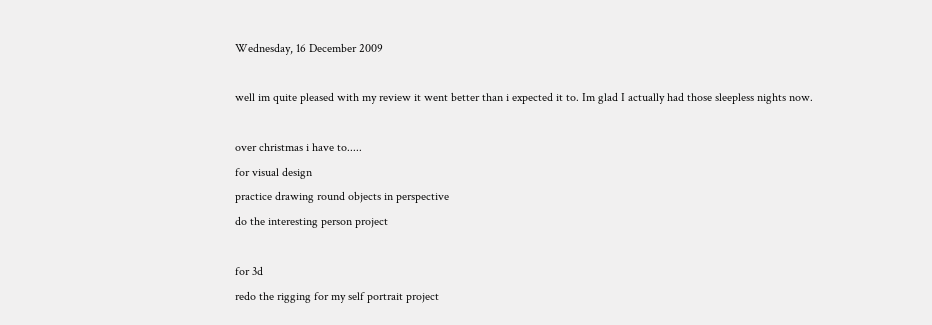Wednesday, 16 December 2009

well im quite pleased with my review it went better than i expected it to. Im glad I actually had those sleepless nights now.

over christmas i have to.....
for visual design
practice drawing round objects in perspective
do the interesting person project

for 3d
redo the rigging for my self portrait project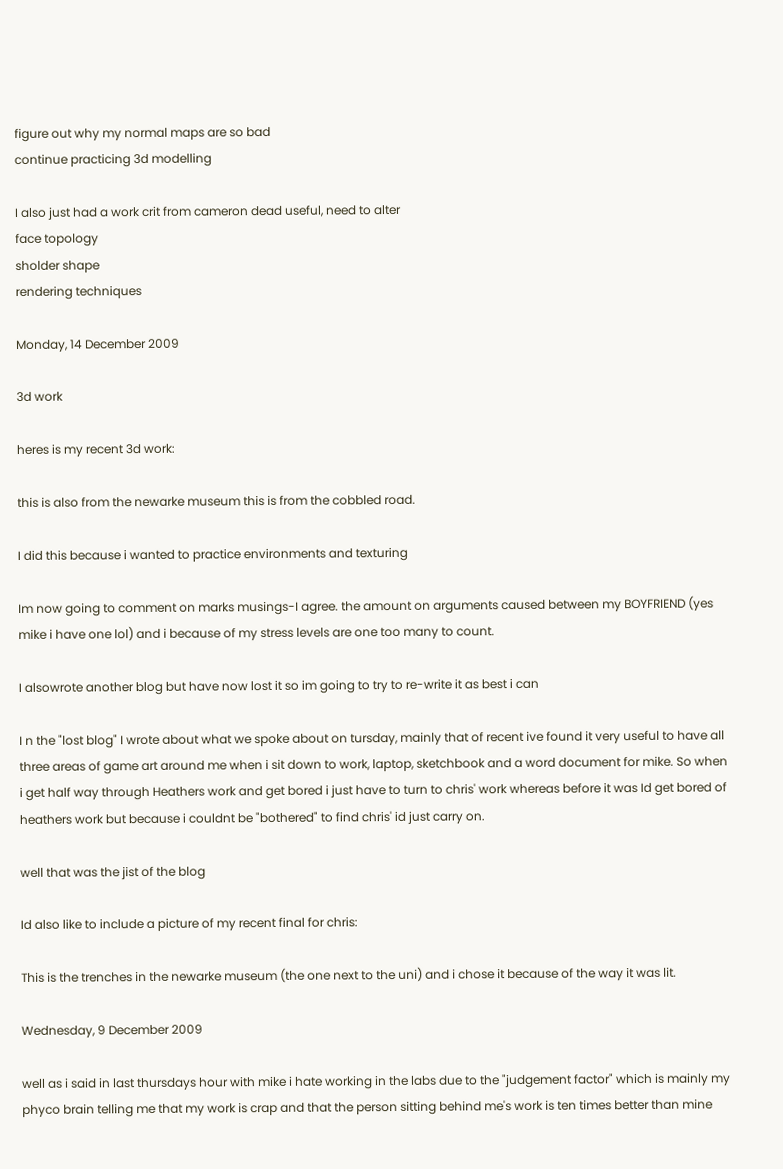figure out why my normal maps are so bad
continue practicing 3d modelling

I also just had a work crit from cameron dead useful, need to alter
face topology
sholder shape
rendering techniques

Monday, 14 December 2009

3d work

heres is my recent 3d work:

this is also from the newarke museum this is from the cobbled road.

I did this because i wanted to practice environments and texturing

Im now going to comment on marks musings-I agree. the amount on arguments caused between my BOYFRIEND (yes mike i have one lol) and i because of my stress levels are one too many to count.

I alsowrote another blog but have now lost it so im going to try to re-write it as best i can

I n the "lost blog" I wrote about what we spoke about on tursday, mainly that of recent ive found it very useful to have all three areas of game art around me when i sit down to work, laptop, sketchbook and a word document for mike. So when i get half way through Heathers work and get bored i just have to turn to chris' work whereas before it was Id get bored of heathers work but because i couldnt be "bothered" to find chris' id just carry on.

well that was the jist of the blog

Id also like to include a picture of my recent final for chris:

This is the trenches in the newarke museum (the one next to the uni) and i chose it because of the way it was lit.

Wednesday, 9 December 2009

well as i said in last thursdays hour with mike i hate working in the labs due to the "judgement factor" which is mainly my phyco brain telling me that my work is crap and that the person sitting behind me's work is ten times better than mine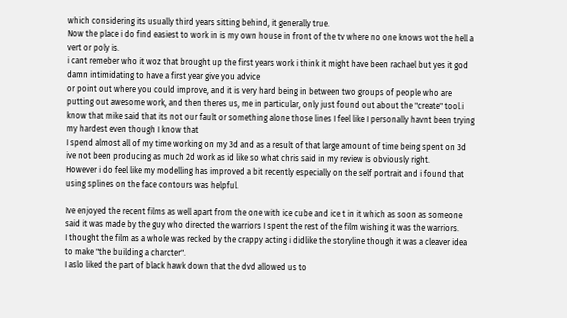which considering its usually third years sitting behind, it generally true.
Now the place i do find easiest to work in is my own house in front of the tv where no one knows wot the hell a vert or poly is.
i cant remeber who it woz that brought up the first years work i think it might have been rachael but yes it god damn intimidating to have a first year give you advice
or point out where you could improve, and it is very hard being in between two groups of people who are putting out awesome work, and then theres us, me in particular, only just found out about the "create" tool.i know that mike said that its not our fault or something alone those lines I feel like I personally havnt been trying my hardest even though I know that
I spend almost all of my time working on my 3d and as a result of that large amount of time being spent on 3d ive not been producing as much 2d work as id like so what chris said in my review is obviously right.
However i do feel like my modelling has improved a bit recently especially on the self portrait and i found that using splines on the face contours was helpful.

Ive enjoyed the recent films as well apart from the one with ice cube and ice t in it which as soon as someone said it was made by the guy who directed the warriors I spent the rest of the film wishing it was the warriors.
I thought the film as a whole was recked by the crappy acting i didlike the storyline though it was a cleaver idea to make "the building a charcter".
I aslo liked the part of black hawk down that the dvd allowed us to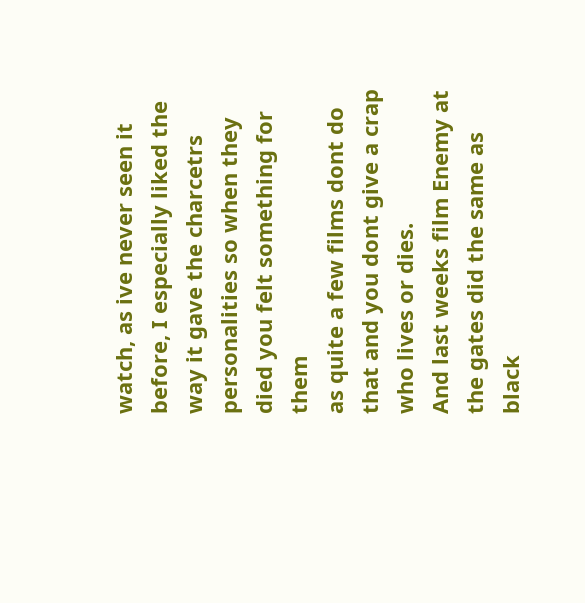watch, as ive never seen it before, I especially liked the way it gave the charcetrs personalities so when they died you felt something for them
as quite a few films dont do that and you dont give a crap who lives or dies.
And last weeks film Enemy at the gates did the same as black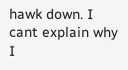hawk down. I cant explain why I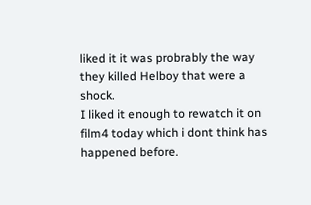liked it it was probrably the way they killed Helboy that were a shock.
I liked it enough to rewatch it on film4 today which i dont think has happened before.